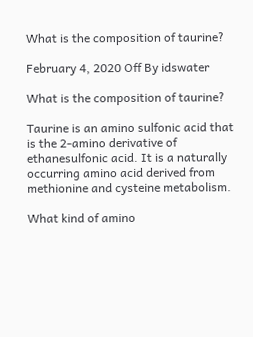What is the composition of taurine?

February 4, 2020 Off By idswater

What is the composition of taurine?

Taurine is an amino sulfonic acid that is the 2-amino derivative of ethanesulfonic acid. It is a naturally occurring amino acid derived from methionine and cysteine metabolism.

What kind of amino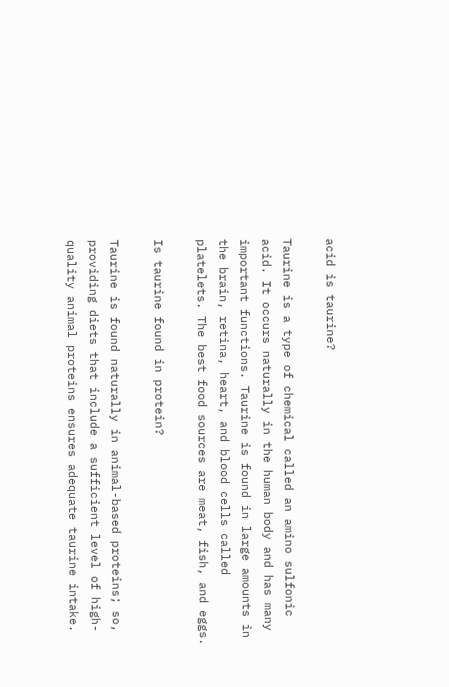acid is taurine?

Taurine is a type of chemical called an amino sulfonic acid. It occurs naturally in the human body and has many important functions. Taurine is found in large amounts in the brain, retina, heart, and blood cells called platelets. The best food sources are meat, fish, and eggs.

Is taurine found in protein?

Taurine is found naturally in animal-based proteins; so, providing diets that include a sufficient level of high-quality animal proteins ensures adequate taurine intake.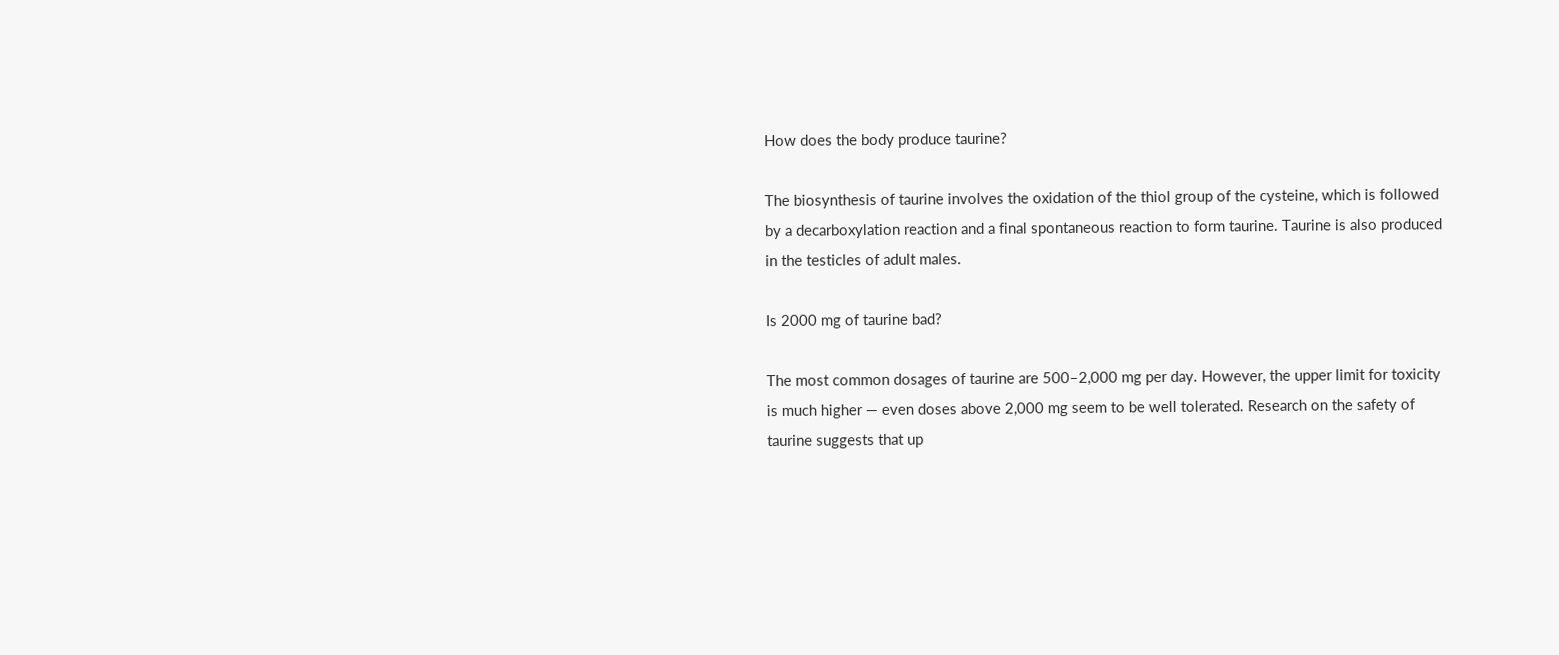How does the body produce taurine?

The biosynthesis of taurine involves the oxidation of the thiol group of the cysteine, which is followed by a decarboxylation reaction and a final spontaneous reaction to form taurine. Taurine is also produced in the testicles of adult males.

Is 2000 mg of taurine bad?

The most common dosages of taurine are 500–2,000 mg per day. However, the upper limit for toxicity is much higher — even doses above 2,000 mg seem to be well tolerated. Research on the safety of taurine suggests that up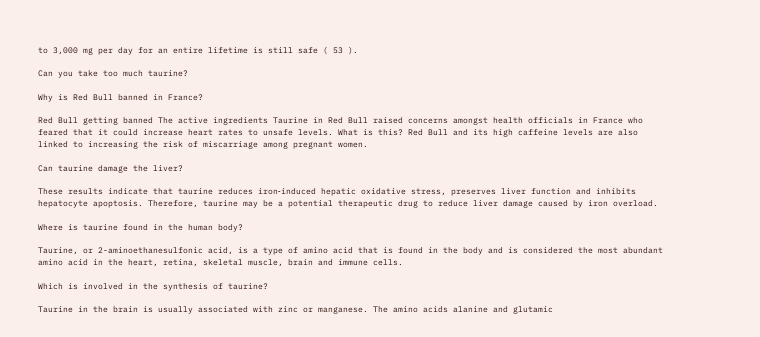to 3,000 mg per day for an entire lifetime is still safe ( 53 ).

Can you take too much taurine?

Why is Red Bull banned in France?

Red Bull getting banned The active ingredients Taurine in Red Bull raised concerns amongst health officials in France who feared that it could increase heart rates to unsafe levels. What is this? Red Bull and its high caffeine levels are also linked to increasing the risk of miscarriage among pregnant women.

Can taurine damage the liver?

These results indicate that taurine reduces iron‑induced hepatic oxidative stress, preserves liver function and inhibits hepatocyte apoptosis. Therefore, taurine may be a potential therapeutic drug to reduce liver damage caused by iron overload.

Where is taurine found in the human body?

Taurine, or 2-aminoethanesulfonic acid, is a type of amino acid that is found in the body and is considered the most abundant amino acid in the heart, retina, skeletal muscle, brain and immune cells.

Which is involved in the synthesis of taurine?

Taurine in the brain is usually associated with zinc or manganese. The amino acids alanine and glutamic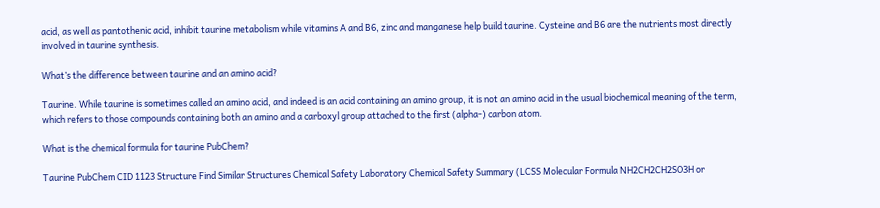acid, as well as pantothenic acid, inhibit taurine metabolism while vitamins A and B6, zinc and manganese help build taurine. Cysteine and B6 are the nutrients most directly involved in taurine synthesis.

What’s the difference between taurine and an amino acid?

Taurine. While taurine is sometimes called an amino acid, and indeed is an acid containing an amino group, it is not an amino acid in the usual biochemical meaning of the term, which refers to those compounds containing both an amino and a carboxyl group attached to the first (alpha-) carbon atom.

What is the chemical formula for taurine PubChem?

Taurine PubChem CID 1123 Structure Find Similar Structures Chemical Safety Laboratory Chemical Safety Summary (LCSS Molecular Formula NH2CH2CH2SO3H or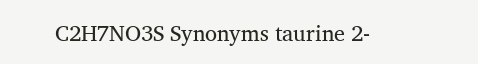C2H7NO3S Synonyms taurine 2-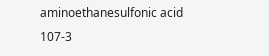aminoethanesulfonic acid 107-3